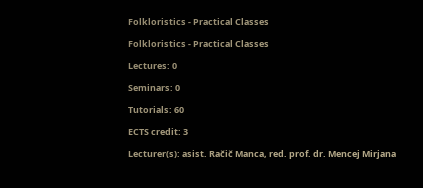Folkloristics - Practical Classes

Folkloristics - Practical Classes

Lectures: 0

Seminars: 0

Tutorials: 60

ECTS credit: 3

Lecturer(s): asist. Račič Manca, red. prof. dr. Mencej Mirjana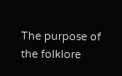The purpose of the folklore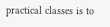practical classes is to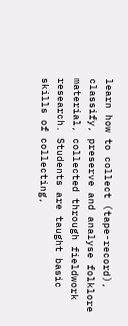learn how to collect (tape-record), classify, preserve and analyse folklore material, collected through fieldwork research. Students are taught basic skills of collecting,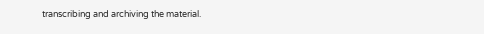transcribing and archiving the material.